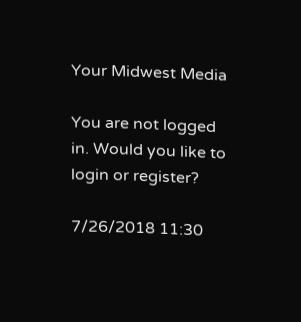Your Midwest Media

You are not logged in. Would you like to login or register?

7/26/2018 11:30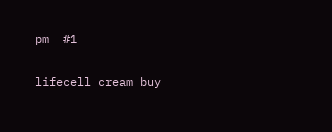pm  #1

lifecell cream buy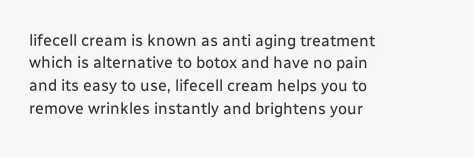lifecell cream is known as anti aging treatment which is alternative to botox and have no pain and its easy to use, lifecell cream helps you to remove wrinkles instantly and brightens your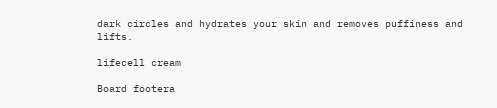dark circles and hydrates your skin and removes puffiness and lifts.

lifecell cream

Board footera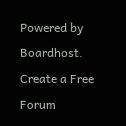Powered by Boardhost. Create a Free Forum